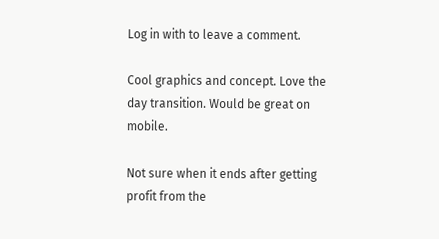Log in with to leave a comment.

Cool graphics and concept. Love the day transition. Would be great on mobile.

Not sure when it ends after getting profit from the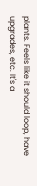plants. Feels like it should loop, have upgrades, etc. It's a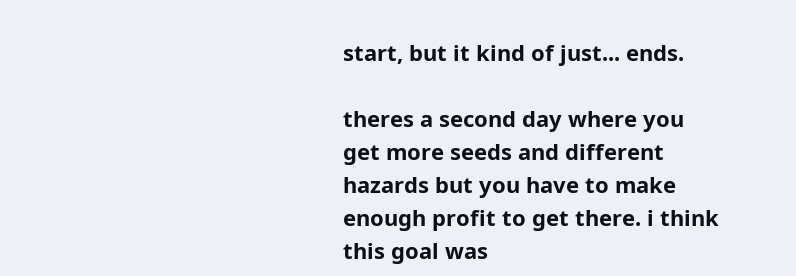start, but it kind of just... ends.

theres a second day where you get more seeds and different hazards but you have to make enough profit to get there. i think this goal was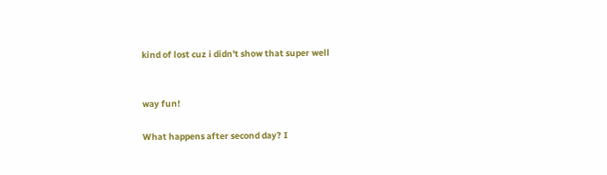kind of lost cuz i didn't show that super well


way fun!

What happens after second day? I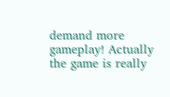demand more gameplay! Actually the game is really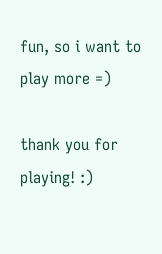fun, so i want to play more =)

thank you for playing! :)